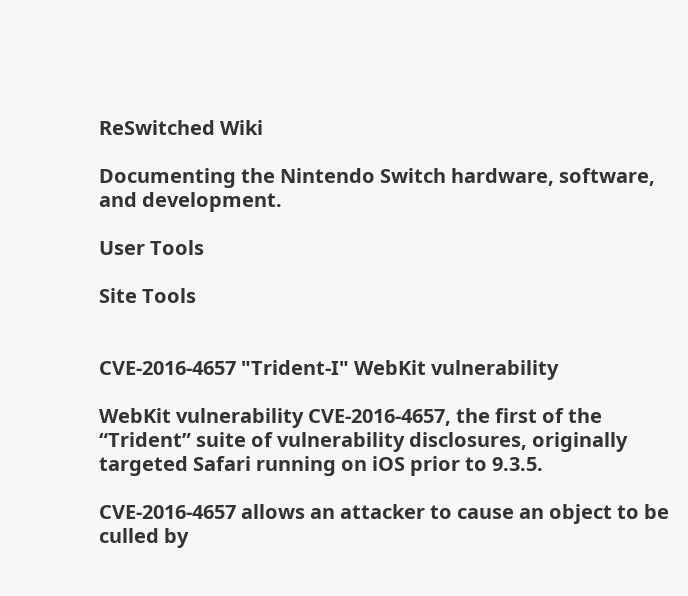ReSwitched Wiki

Documenting the Nintendo Switch hardware, software, and development.

User Tools

Site Tools


CVE-2016-4657 "Trident-I" WebKit vulnerability

WebKit vulnerability CVE-2016-4657, the first of the “Trident” suite of vulnerability disclosures, originally targeted Safari running on iOS prior to 9.3.5.

CVE-2016-4657 allows an attacker to cause an object to be culled by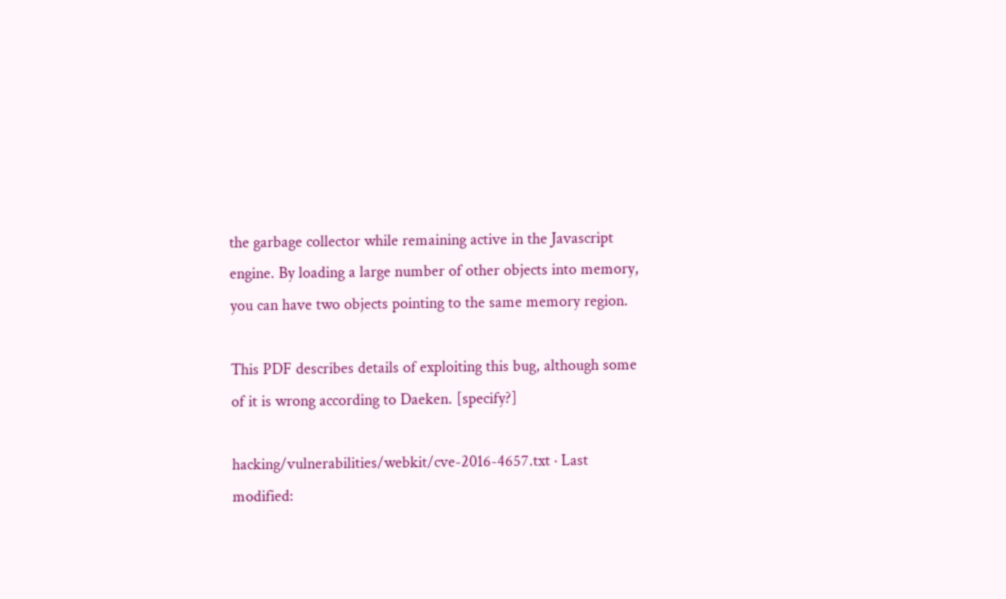the garbage collector while remaining active in the Javascript engine. By loading a large number of other objects into memory, you can have two objects pointing to the same memory region.

This PDF describes details of exploiting this bug, although some of it is wrong according to Daeken. [specify?]

hacking/vulnerabilities/webkit/cve-2016-4657.txt · Last modified: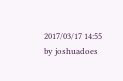2017/03/17 14:55 by joshuadoes